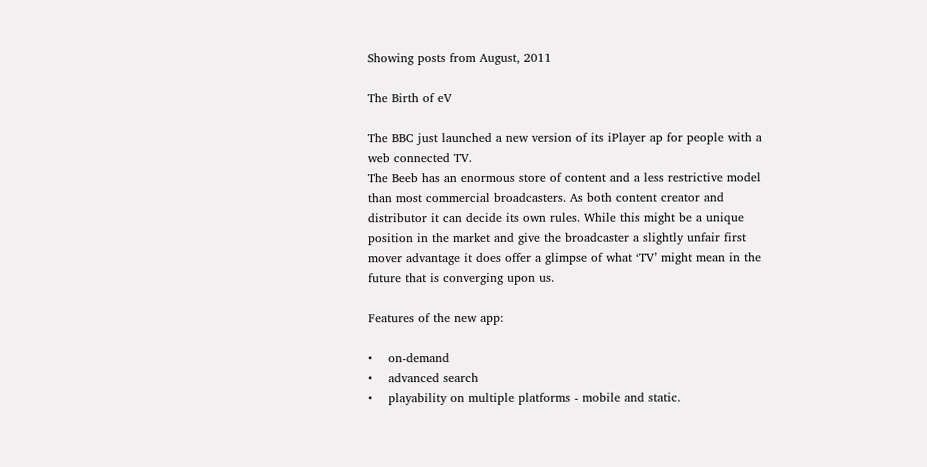Showing posts from August, 2011

The Birth of eV

The BBC just launched a new version of its iPlayer ap for people with a web connected TV.
The Beeb has an enormous store of content and a less restrictive model than most commercial broadcasters. As both content creator and distributor it can decide its own rules. While this might be a unique position in the market and give the broadcaster a slightly unfair first mover advantage it does offer a glimpse of what ‘TV’ might mean in the future that is converging upon us.

Features of the new app:

•    on-demand
•    advanced search
•    playability on multiple platforms - mobile and static.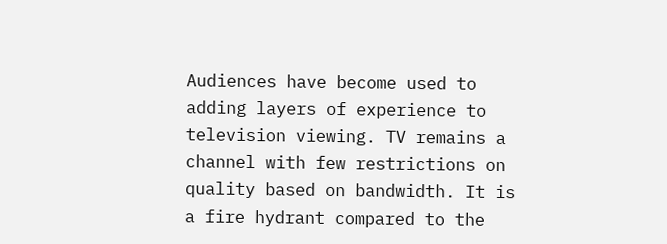Audiences have become used to adding layers of experience to television viewing. TV remains a channel with few restrictions on quality based on bandwidth. It is a fire hydrant compared to the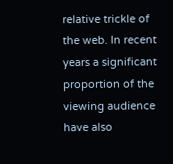relative trickle of the web. In recent years a significant proportion of the viewing audience have also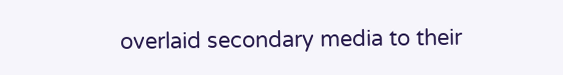overlaid secondary media to their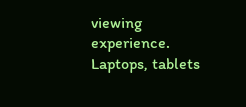viewing experience. Laptops, tablets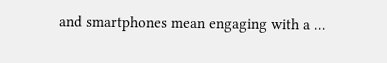and smartphones mean engaging with a …